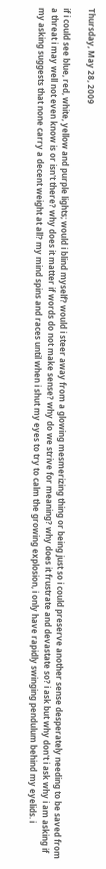Thursday, May 28, 2009

if i could see blue, red, white, yellow and purple lights; would i blind myself? would i steer away from a glowing mesmerizing thing or being just so i could preserve another sense desperately needing to be saved from a threat i may well not even know is or isn't there? why does it matter if words do not make sense? why do we strive for meaning? why does it frustrate and devastate so? i ask but why don't i ask why i am asking if my asking suggests that none carry a decent weight at all? my mind spins and races until when i shut my eyes to try to calm the growing explosion, i only have rapidly swinging pendulum behind my eyelids. i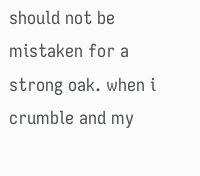should not be mistaken for a strong oak. when i crumble and my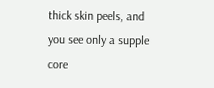thick skin peels, and you see only a supple core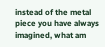instead of the metal piece you have always imagined, what am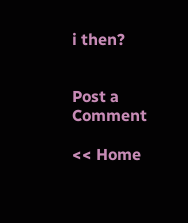i then?


Post a Comment

<< Home